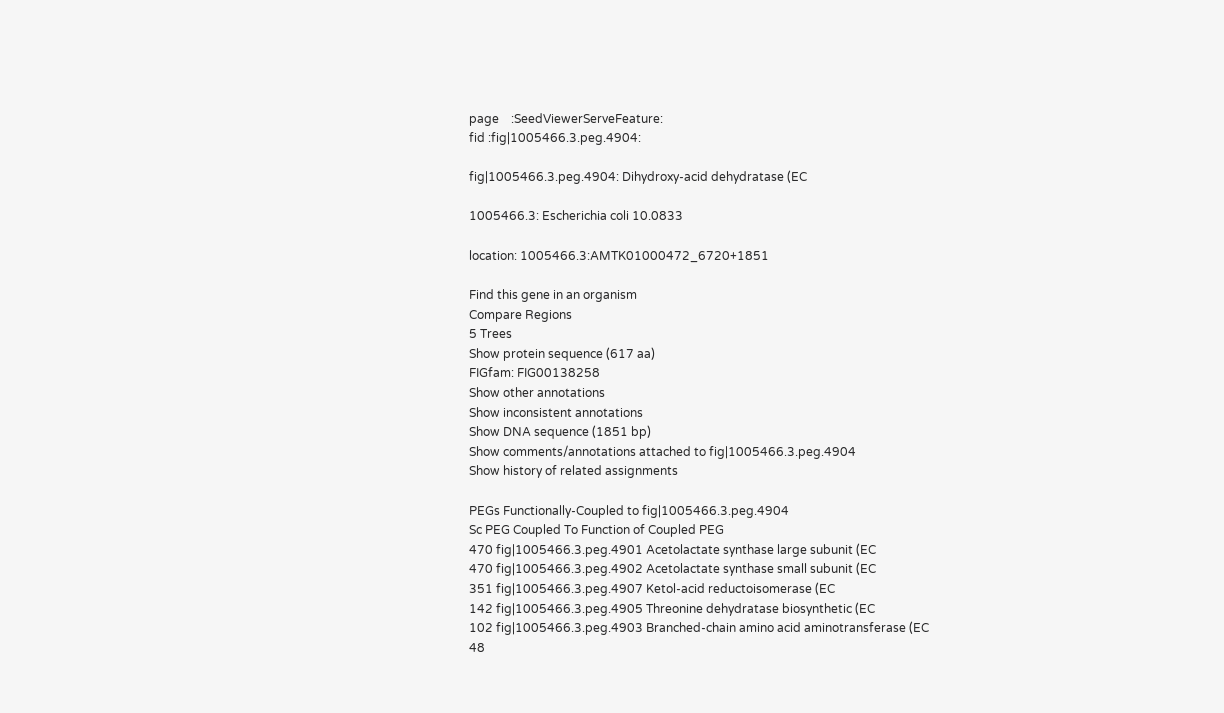page    :SeedViewerServeFeature:
fid :fig|1005466.3.peg.4904:

fig|1005466.3.peg.4904: Dihydroxy-acid dehydratase (EC

1005466.3: Escherichia coli 10.0833

location: 1005466.3:AMTK01000472_6720+1851

Find this gene in an organism
Compare Regions
5 Trees
Show protein sequence (617 aa)
FIGfam: FIG00138258
Show other annotations
Show inconsistent annotations
Show DNA sequence (1851 bp)
Show comments/annotations attached to fig|1005466.3.peg.4904
Show history of related assignments

PEGs Functionally-Coupled to fig|1005466.3.peg.4904
Sc PEG Coupled To Function of Coupled PEG
470 fig|1005466.3.peg.4901 Acetolactate synthase large subunit (EC
470 fig|1005466.3.peg.4902 Acetolactate synthase small subunit (EC
351 fig|1005466.3.peg.4907 Ketol-acid reductoisomerase (EC
142 fig|1005466.3.peg.4905 Threonine dehydratase biosynthetic (EC
102 fig|1005466.3.peg.4903 Branched-chain amino acid aminotransferase (EC
48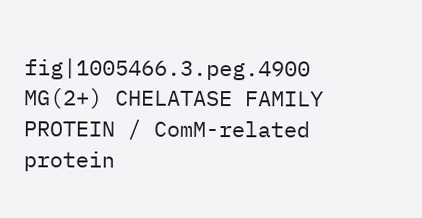fig|1005466.3.peg.4900 MG(2+) CHELATASE FAMILY PROTEIN / ComM-related protein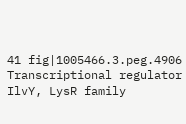41 fig|1005466.3.peg.4906 Transcriptional regulator IlvY, LysR family